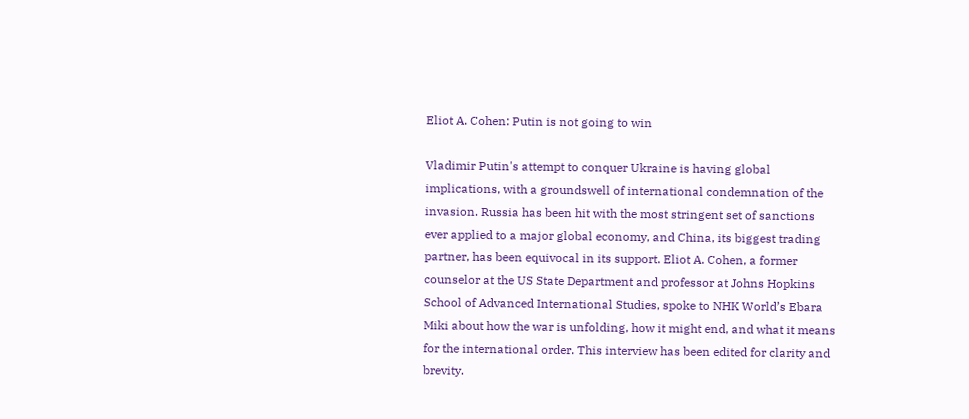Eliot A. Cohen: Putin is not going to win

Vladimir Putin's attempt to conquer Ukraine is having global implications, with a groundswell of international condemnation of the invasion. Russia has been hit with the most stringent set of sanctions ever applied to a major global economy, and China, its biggest trading partner, has been equivocal in its support. Eliot A. Cohen, a former counselor at the US State Department and professor at Johns Hopkins School of Advanced International Studies, spoke to NHK World’s Ebara Miki about how the war is unfolding, how it might end, and what it means for the international order. This interview has been edited for clarity and brevity.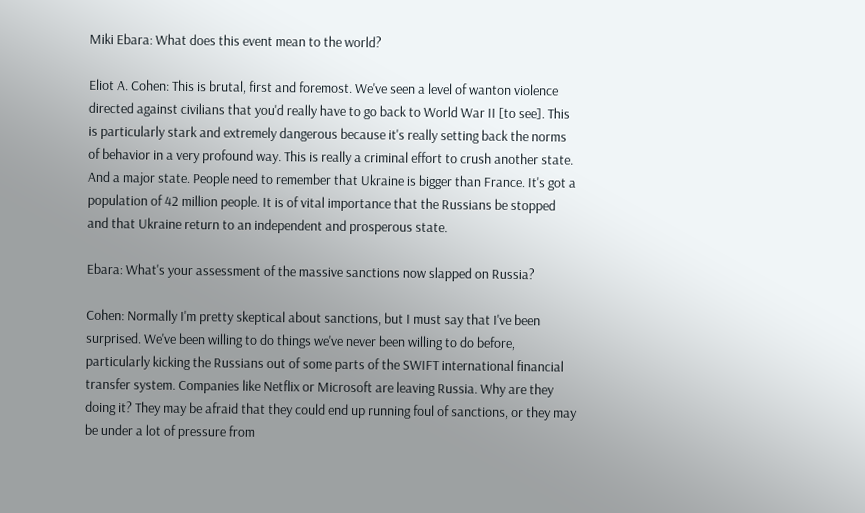Miki Ebara: What does this event mean to the world?

Eliot A. Cohen: This is brutal, first and foremost. We've seen a level of wanton violence directed against civilians that you'd really have to go back to World War II [to see]. This is particularly stark and extremely dangerous because it's really setting back the norms of behavior in a very profound way. This is really a criminal effort to crush another state. And a major state. People need to remember that Ukraine is bigger than France. It's got a population of 42 million people. It is of vital importance that the Russians be stopped and that Ukraine return to an independent and prosperous state.

Ebara: What's your assessment of the massive sanctions now slapped on Russia?

Cohen: Normally I'm pretty skeptical about sanctions, but I must say that I've been surprised. We've been willing to do things we've never been willing to do before, particularly kicking the Russians out of some parts of the SWIFT international financial transfer system. Companies like Netflix or Microsoft are leaving Russia. Why are they doing it? They may be afraid that they could end up running foul of sanctions, or they may be under a lot of pressure from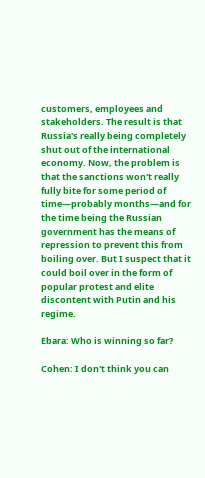customers, employees and stakeholders. The result is that Russia's really being completely shut out of the international economy. Now, the problem is that the sanctions won't really fully bite for some period of time—probably months—and for the time being the Russian government has the means of repression to prevent this from boiling over. But I suspect that it could boil over in the form of popular protest and elite discontent with Putin and his regime.

Ebara: Who is winning so far?

Cohen: I don't think you can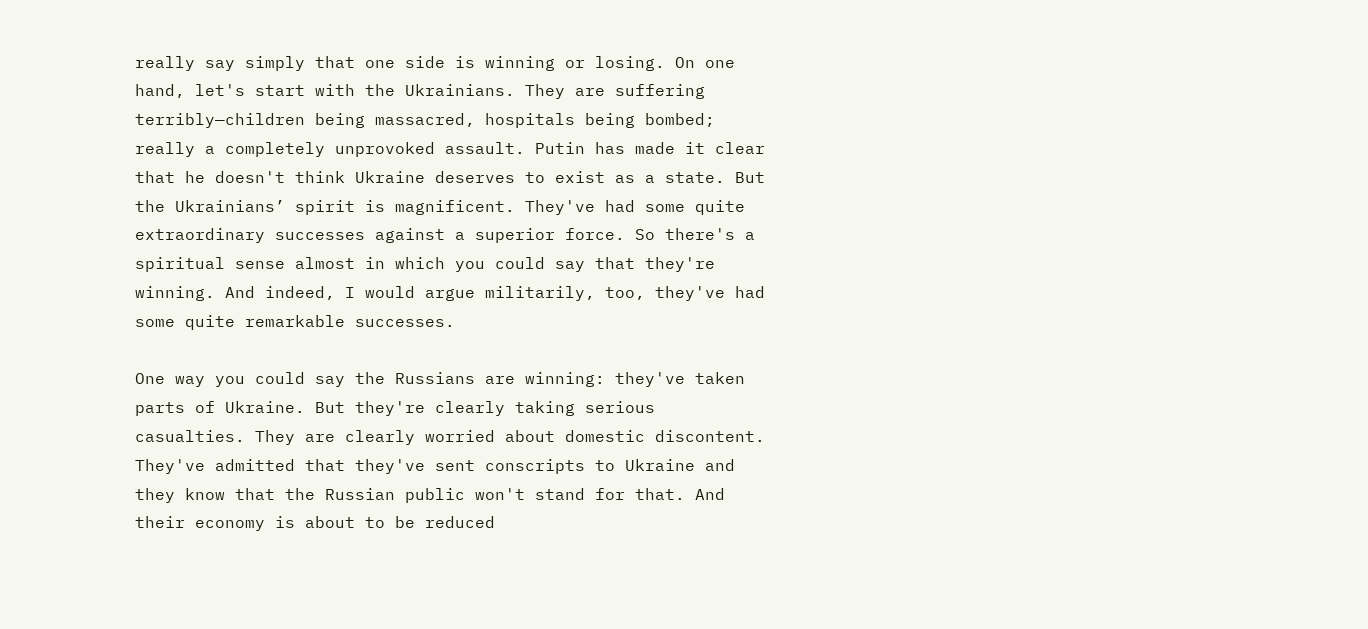really say simply that one side is winning or losing. On one hand, let's start with the Ukrainians. They are suffering terribly—children being massacred, hospitals being bombed; really a completely unprovoked assault. Putin has made it clear that he doesn't think Ukraine deserves to exist as a state. But the Ukrainians’ spirit is magnificent. They've had some quite extraordinary successes against a superior force. So there's a spiritual sense almost in which you could say that they're winning. And indeed, I would argue militarily, too, they've had some quite remarkable successes.

One way you could say the Russians are winning: they've taken parts of Ukraine. But they're clearly taking serious casualties. They are clearly worried about domestic discontent. They've admitted that they've sent conscripts to Ukraine and they know that the Russian public won't stand for that. And their economy is about to be reduced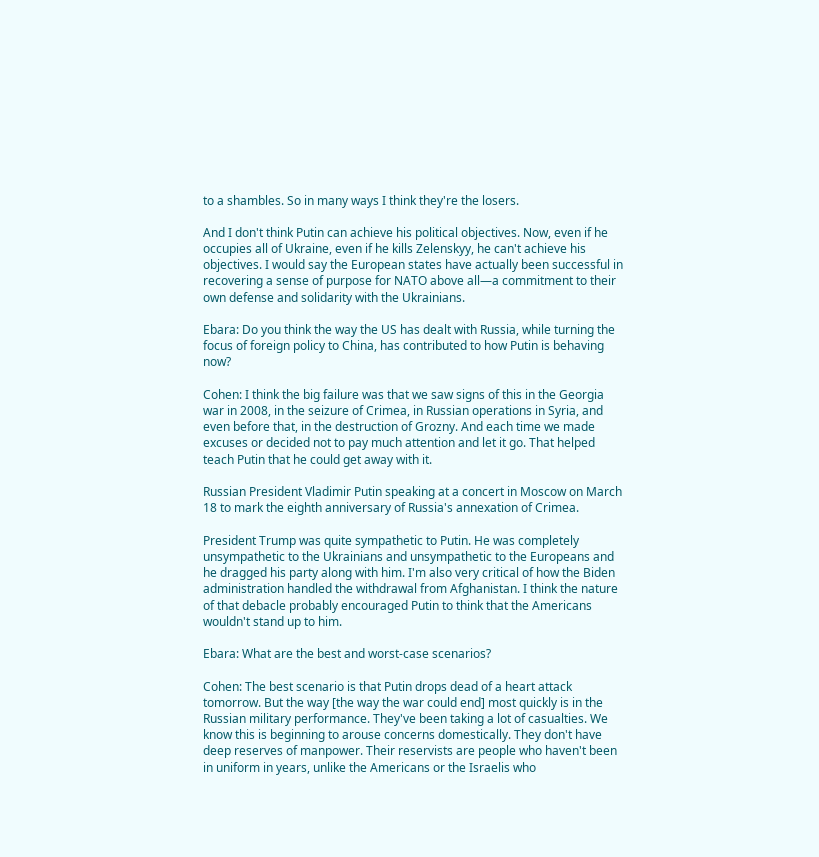to a shambles. So in many ways I think they're the losers.

And I don't think Putin can achieve his political objectives. Now, even if he occupies all of Ukraine, even if he kills Zelenskyy, he can't achieve his objectives. I would say the European states have actually been successful in recovering a sense of purpose for NATO above all—a commitment to their own defense and solidarity with the Ukrainians.

Ebara: Do you think the way the US has dealt with Russia, while turning the focus of foreign policy to China, has contributed to how Putin is behaving now?

Cohen: I think the big failure was that we saw signs of this in the Georgia war in 2008, in the seizure of Crimea, in Russian operations in Syria, and even before that, in the destruction of Grozny. And each time we made excuses or decided not to pay much attention and let it go. That helped teach Putin that he could get away with it.

Russian President Vladimir Putin speaking at a concert in Moscow on March 18 to mark the eighth anniversary of Russia's annexation of Crimea.

President Trump was quite sympathetic to Putin. He was completely unsympathetic to the Ukrainians and unsympathetic to the Europeans and he dragged his party along with him. I'm also very critical of how the Biden administration handled the withdrawal from Afghanistan. I think the nature of that debacle probably encouraged Putin to think that the Americans wouldn't stand up to him.

Ebara: What are the best and worst-case scenarios?

Cohen: The best scenario is that Putin drops dead of a heart attack tomorrow. But the way [the way the war could end] most quickly is in the Russian military performance. They've been taking a lot of casualties. We know this is beginning to arouse concerns domestically. They don't have deep reserves of manpower. Their reservists are people who haven't been in uniform in years, unlike the Americans or the Israelis who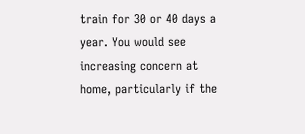train for 30 or 40 days a year. You would see increasing concern at home, particularly if the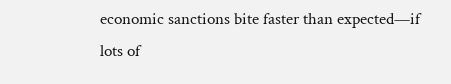economic sanctions bite faster than expected—if lots of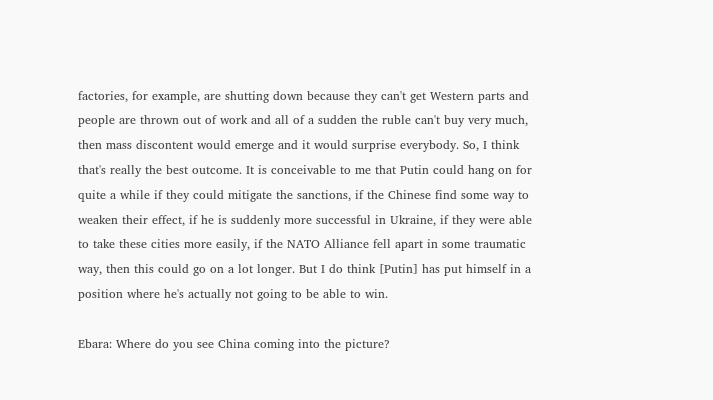factories, for example, are shutting down because they can't get Western parts and people are thrown out of work and all of a sudden the ruble can't buy very much, then mass discontent would emerge and it would surprise everybody. So, I think that's really the best outcome. It is conceivable to me that Putin could hang on for quite a while if they could mitigate the sanctions, if the Chinese find some way to weaken their effect, if he is suddenly more successful in Ukraine, if they were able to take these cities more easily, if the NATO Alliance fell apart in some traumatic way, then this could go on a lot longer. But I do think [Putin] has put himself in a position where he's actually not going to be able to win.

Ebara: Where do you see China coming into the picture?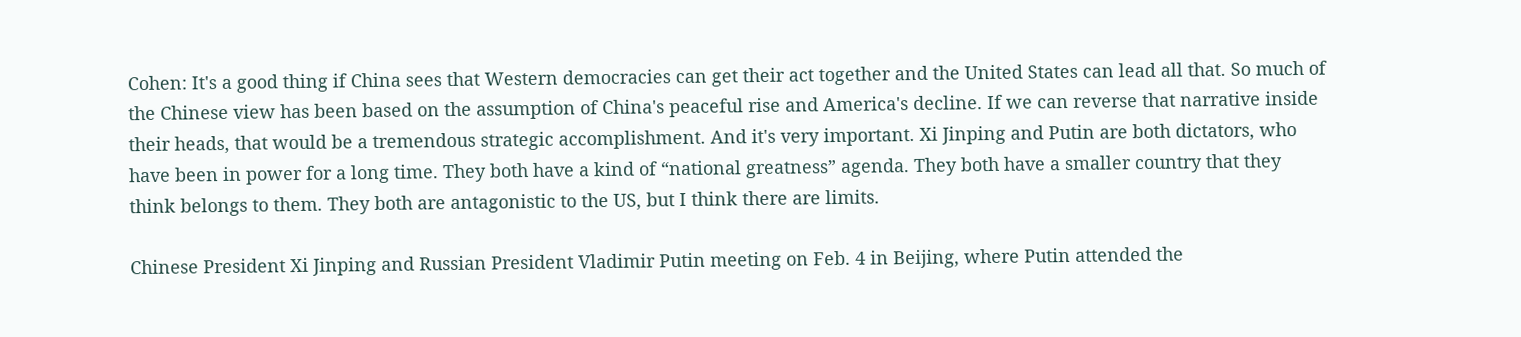Cohen: It's a good thing if China sees that Western democracies can get their act together and the United States can lead all that. So much of the Chinese view has been based on the assumption of China's peaceful rise and America's decline. If we can reverse that narrative inside their heads, that would be a tremendous strategic accomplishment. And it's very important. Xi Jinping and Putin are both dictators, who have been in power for a long time. They both have a kind of “national greatness” agenda. They both have a smaller country that they think belongs to them. They both are antagonistic to the US, but I think there are limits.

Chinese President Xi Jinping and Russian President Vladimir Putin meeting on Feb. 4 in Beijing, where Putin attended the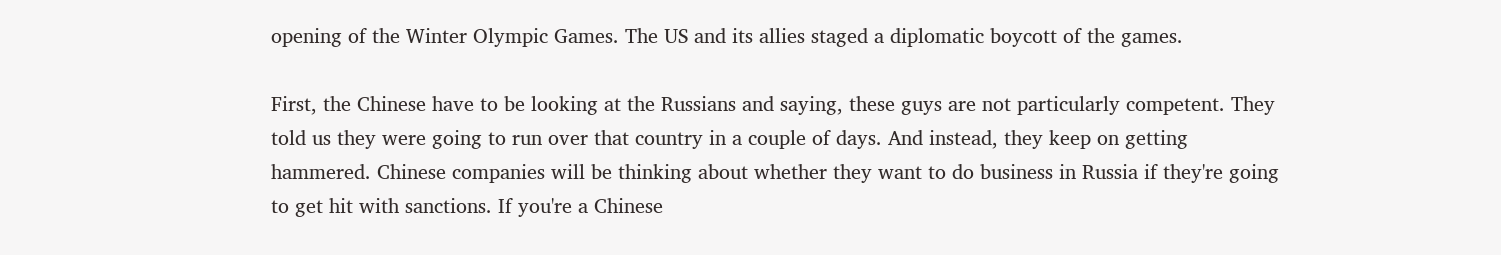opening of the Winter Olympic Games. The US and its allies staged a diplomatic boycott of the games.

First, the Chinese have to be looking at the Russians and saying, these guys are not particularly competent. They told us they were going to run over that country in a couple of days. And instead, they keep on getting hammered. Chinese companies will be thinking about whether they want to do business in Russia if they're going to get hit with sanctions. If you're a Chinese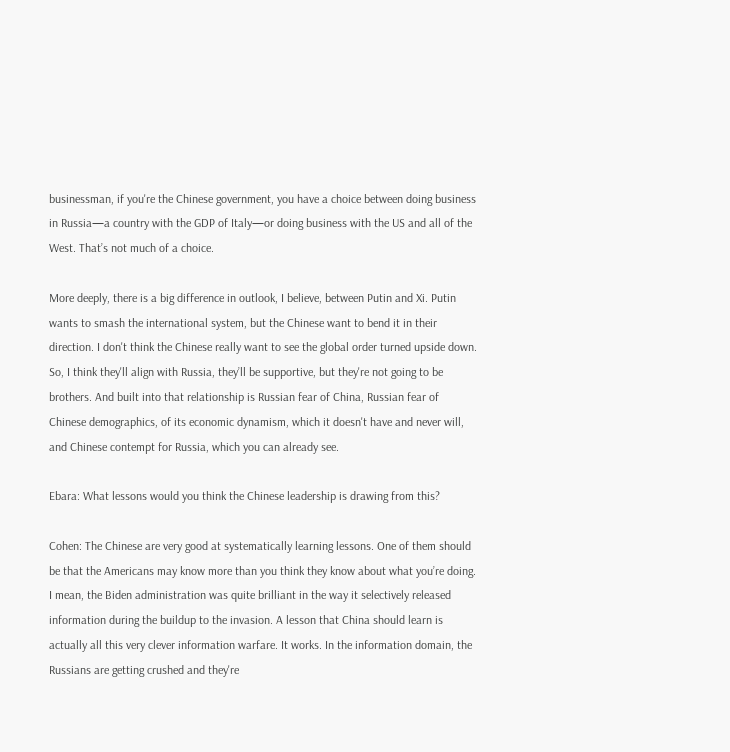businessman, if you're the Chinese government, you have a choice between doing business in Russia—a country with the GDP of Italy—or doing business with the US and all of the West. That’s not much of a choice.

More deeply, there is a big difference in outlook, I believe, between Putin and Xi. Putin wants to smash the international system, but the Chinese want to bend it in their direction. I don't think the Chinese really want to see the global order turned upside down. So, I think they'll align with Russia, they’ll be supportive, but they're not going to be brothers. And built into that relationship is Russian fear of China, Russian fear of Chinese demographics, of its economic dynamism, which it doesn't have and never will, and Chinese contempt for Russia, which you can already see.

Ebara: What lessons would you think the Chinese leadership is drawing from this?

Cohen: The Chinese are very good at systematically learning lessons. One of them should be that the Americans may know more than you think they know about what you’re doing. I mean, the Biden administration was quite brilliant in the way it selectively released information during the buildup to the invasion. A lesson that China should learn is actually all this very clever information warfare. It works. In the information domain, the Russians are getting crushed and they're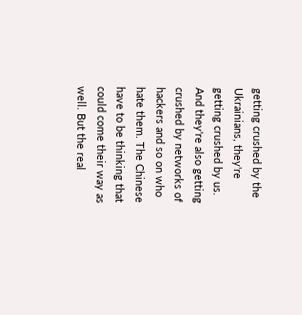getting crushed by the Ukrainians, they're getting crushed by us. And they're also getting crushed by networks of hackers and so on who hate them. The Chinese have to be thinking that could come their way as well. But the real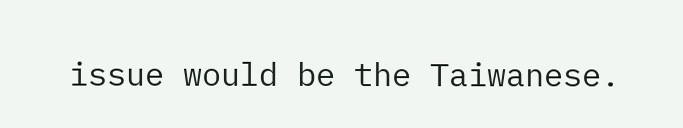issue would be the Taiwanese.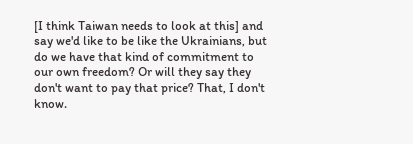[I think Taiwan needs to look at this] and say we'd like to be like the Ukrainians, but do we have that kind of commitment to our own freedom? Or will they say they don't want to pay that price? That, I don't know.